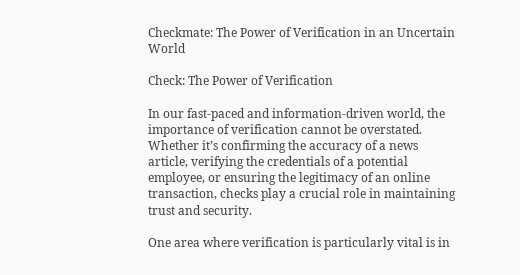Checkmate: The Power of Verification in an Uncertain World

Check: The Power of Verification

In our fast-paced and information-driven world, the importance of verification cannot be overstated. Whether it’s confirming the accuracy of a news article, verifying the credentials of a potential employee, or ensuring the legitimacy of an online transaction, checks play a crucial role in maintaining trust and security.

One area where verification is particularly vital is in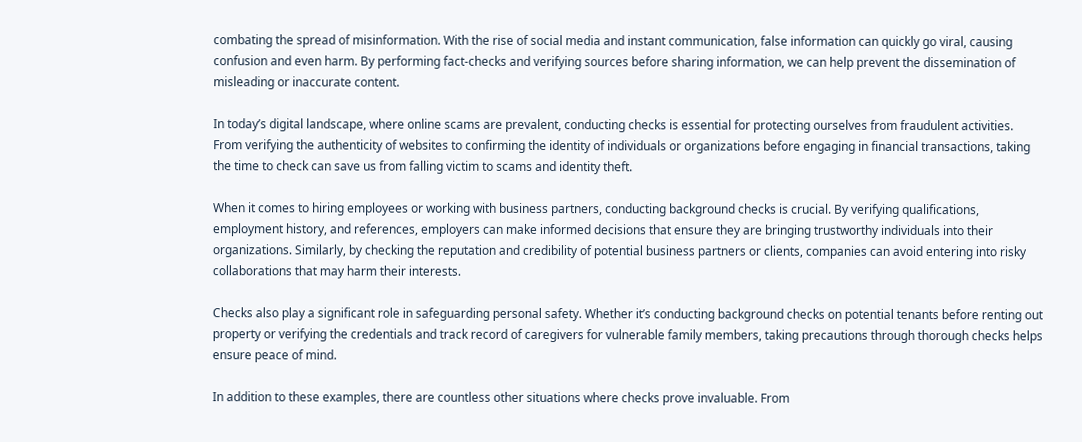combating the spread of misinformation. With the rise of social media and instant communication, false information can quickly go viral, causing confusion and even harm. By performing fact-checks and verifying sources before sharing information, we can help prevent the dissemination of misleading or inaccurate content.

In today’s digital landscape, where online scams are prevalent, conducting checks is essential for protecting ourselves from fraudulent activities. From verifying the authenticity of websites to confirming the identity of individuals or organizations before engaging in financial transactions, taking the time to check can save us from falling victim to scams and identity theft.

When it comes to hiring employees or working with business partners, conducting background checks is crucial. By verifying qualifications, employment history, and references, employers can make informed decisions that ensure they are bringing trustworthy individuals into their organizations. Similarly, by checking the reputation and credibility of potential business partners or clients, companies can avoid entering into risky collaborations that may harm their interests.

Checks also play a significant role in safeguarding personal safety. Whether it’s conducting background checks on potential tenants before renting out property or verifying the credentials and track record of caregivers for vulnerable family members, taking precautions through thorough checks helps ensure peace of mind.

In addition to these examples, there are countless other situations where checks prove invaluable. From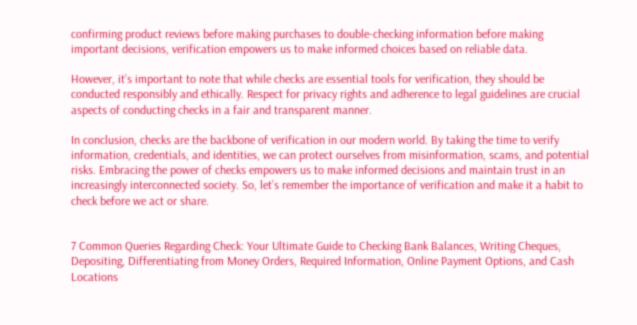confirming product reviews before making purchases to double-checking information before making important decisions, verification empowers us to make informed choices based on reliable data.

However, it’s important to note that while checks are essential tools for verification, they should be conducted responsibly and ethically. Respect for privacy rights and adherence to legal guidelines are crucial aspects of conducting checks in a fair and transparent manner.

In conclusion, checks are the backbone of verification in our modern world. By taking the time to verify information, credentials, and identities, we can protect ourselves from misinformation, scams, and potential risks. Embracing the power of checks empowers us to make informed decisions and maintain trust in an increasingly interconnected society. So, let’s remember the importance of verification and make it a habit to check before we act or share.


7 Common Queries Regarding Check: Your Ultimate Guide to Checking Bank Balances, Writing Cheques, Depositing, Differentiating from Money Orders, Required Information, Online Payment Options, and Cash Locations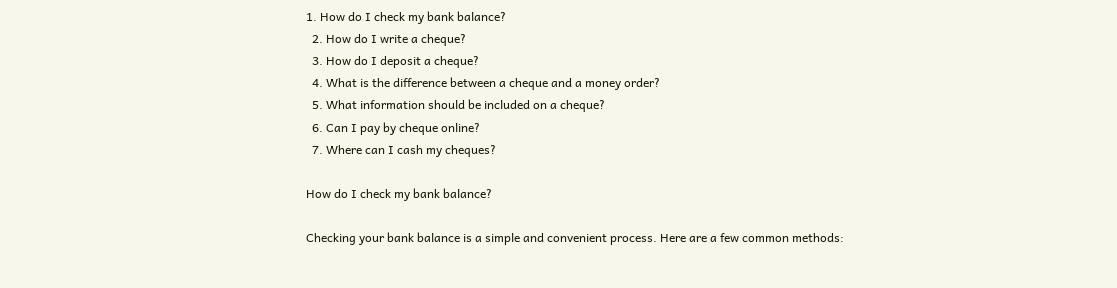1. How do I check my bank balance?
  2. How do I write a cheque?
  3. How do I deposit a cheque?
  4. What is the difference between a cheque and a money order?
  5. What information should be included on a cheque?
  6. Can I pay by cheque online?
  7. Where can I cash my cheques?

How do I check my bank balance?

Checking your bank balance is a simple and convenient process. Here are a few common methods: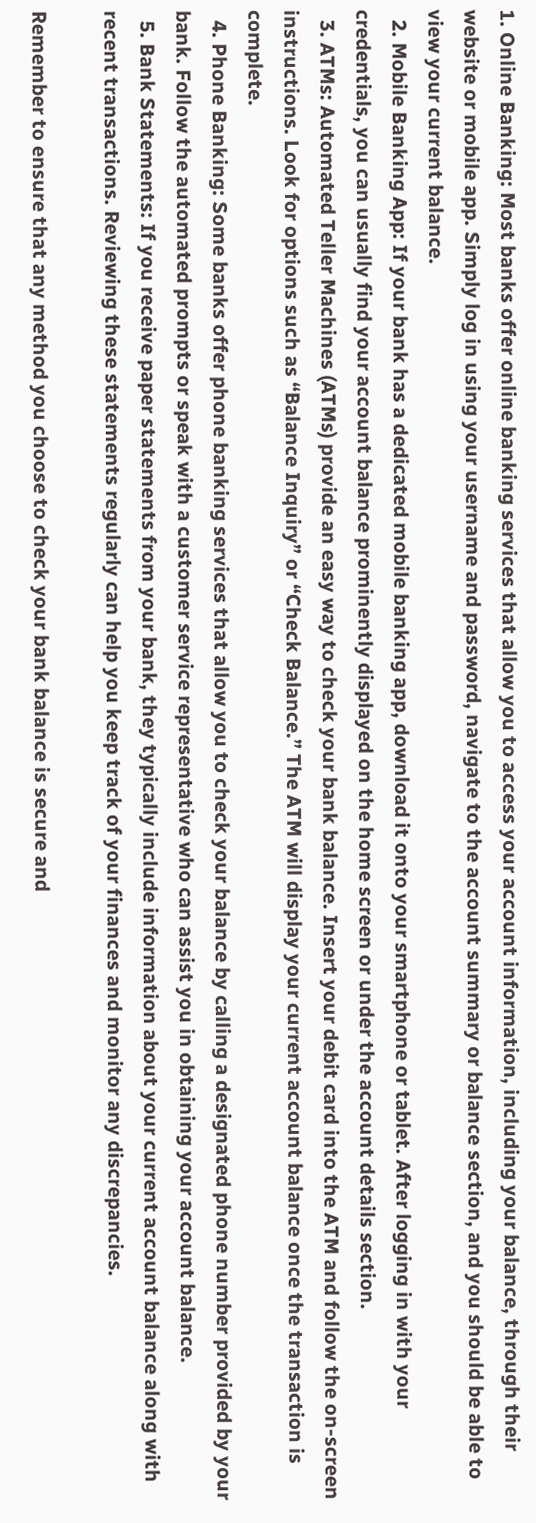1. Online Banking: Most banks offer online banking services that allow you to access your account information, including your balance, through their website or mobile app. Simply log in using your username and password, navigate to the account summary or balance section, and you should be able to view your current balance.
  2. Mobile Banking App: If your bank has a dedicated mobile banking app, download it onto your smartphone or tablet. After logging in with your credentials, you can usually find your account balance prominently displayed on the home screen or under the account details section.
  3. ATMs: Automated Teller Machines (ATMs) provide an easy way to check your bank balance. Insert your debit card into the ATM and follow the on-screen instructions. Look for options such as “Balance Inquiry” or “Check Balance.” The ATM will display your current account balance once the transaction is complete.
  4. Phone Banking: Some banks offer phone banking services that allow you to check your balance by calling a designated phone number provided by your bank. Follow the automated prompts or speak with a customer service representative who can assist you in obtaining your account balance.
  5. Bank Statements: If you receive paper statements from your bank, they typically include information about your current account balance along with recent transactions. Reviewing these statements regularly can help you keep track of your finances and monitor any discrepancies.

Remember to ensure that any method you choose to check your bank balance is secure and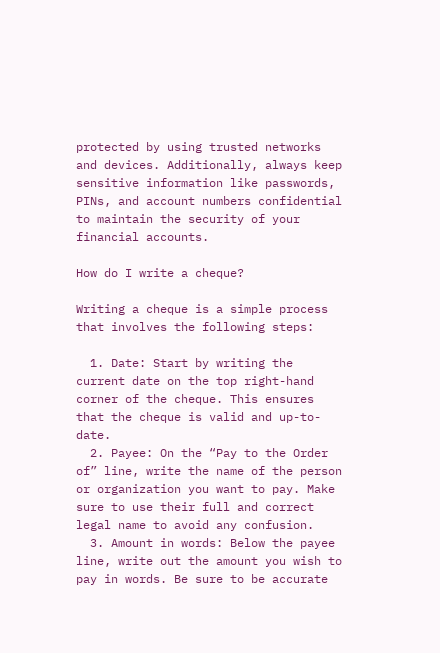protected by using trusted networks and devices. Additionally, always keep sensitive information like passwords, PINs, and account numbers confidential to maintain the security of your financial accounts.

How do I write a cheque?

Writing a cheque is a simple process that involves the following steps:

  1. Date: Start by writing the current date on the top right-hand corner of the cheque. This ensures that the cheque is valid and up-to-date.
  2. Payee: On the “Pay to the Order of” line, write the name of the person or organization you want to pay. Make sure to use their full and correct legal name to avoid any confusion.
  3. Amount in words: Below the payee line, write out the amount you wish to pay in words. Be sure to be accurate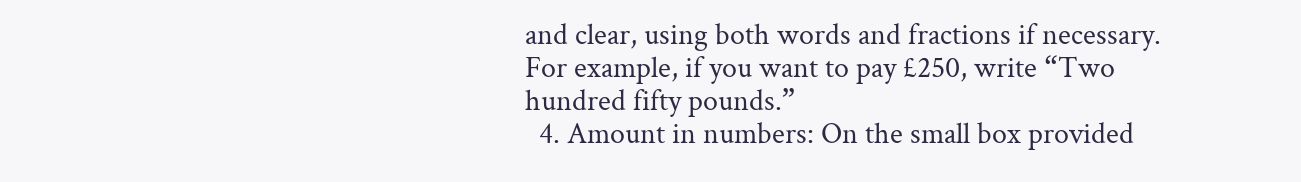and clear, using both words and fractions if necessary. For example, if you want to pay £250, write “Two hundred fifty pounds.”
  4. Amount in numbers: On the small box provided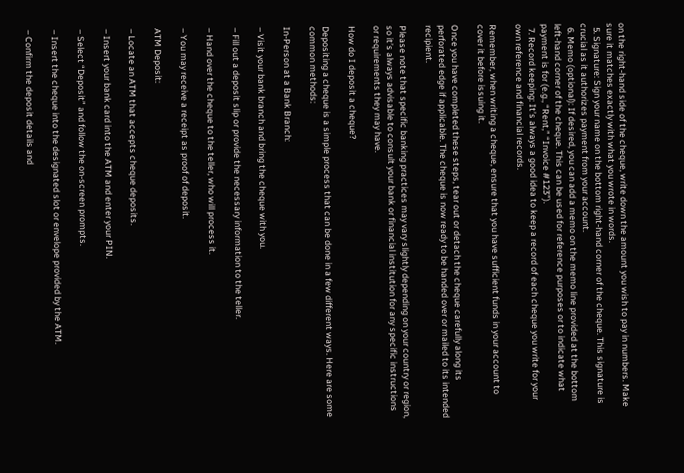on the right-hand side of the cheque, write down the amount you wish to pay in numbers. Make sure it matches exactly with what you wrote in words.
  5. Signature: Sign your name on the bottom right-hand corner of the cheque. This signature is crucial as it authorizes payment from your account.
  6. Memo (optional): If desired, you can add a memo on the memo line provided at the bottom left-hand corner of the cheque. This can be used for reference purposes or to indicate what payment is for (e.g., “Rent,” “Invoice #123”).
  7. Record keeping: It’s always a good idea to keep a record of each cheque you write for your own reference and financial records.

Remember, when writing a cheque, ensure that you have sufficient funds in your account to cover it before issuing it.

Once you have completed these steps, tear out or detach the cheque carefully along its perforated edge if applicable. The cheque is now ready to be handed over or mailed to its intended recipient.

Please note that specific banking practices may vary slightly depending on your country or region, so it’s always advisable to consult your bank or financial institution for any specific instructions or requirements they may have.

How do I deposit a cheque?

Depositing a cheque is a simple process that can be done in a few different ways. Here are some common methods:

In-Person at a Bank Branch:

– Visit your bank branch and bring the cheque with you.

– Fill out a deposit slip or provide the necessary information to the teller.

– Hand over the cheque to the teller, who will process it.

– You may receive a receipt as proof of deposit.

ATM Deposit:

– Locate an ATM that accepts cheque deposits.

– Insert your bank card into the ATM and enter your PIN.

– Select “Deposit” and follow the on-screen prompts.

– Insert the cheque into the designated slot or envelope provided by the ATM.

– Confirm the deposit details and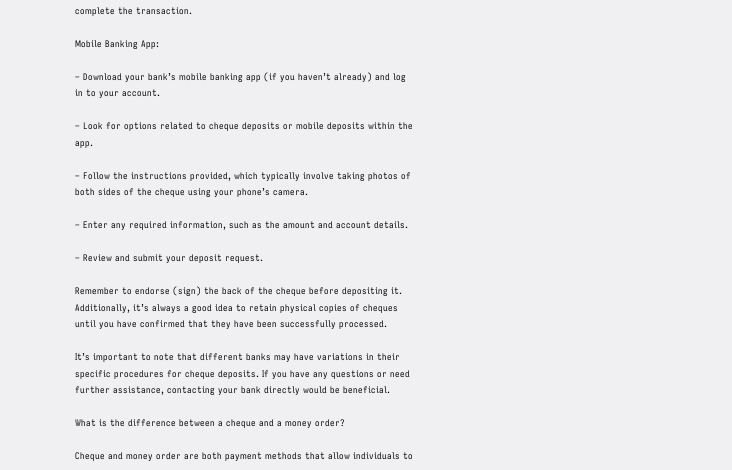complete the transaction.

Mobile Banking App:

– Download your bank’s mobile banking app (if you haven’t already) and log in to your account.

– Look for options related to cheque deposits or mobile deposits within the app.

– Follow the instructions provided, which typically involve taking photos of both sides of the cheque using your phone’s camera.

– Enter any required information, such as the amount and account details.

– Review and submit your deposit request.

Remember to endorse (sign) the back of the cheque before depositing it. Additionally, it’s always a good idea to retain physical copies of cheques until you have confirmed that they have been successfully processed.

It’s important to note that different banks may have variations in their specific procedures for cheque deposits. If you have any questions or need further assistance, contacting your bank directly would be beneficial.

What is the difference between a cheque and a money order?

Cheque and money order are both payment methods that allow individuals to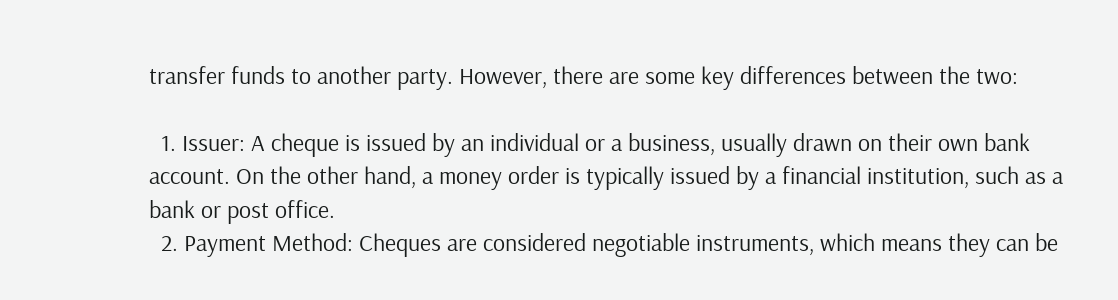transfer funds to another party. However, there are some key differences between the two:

  1. Issuer: A cheque is issued by an individual or a business, usually drawn on their own bank account. On the other hand, a money order is typically issued by a financial institution, such as a bank or post office.
  2. Payment Method: Cheques are considered negotiable instruments, which means they can be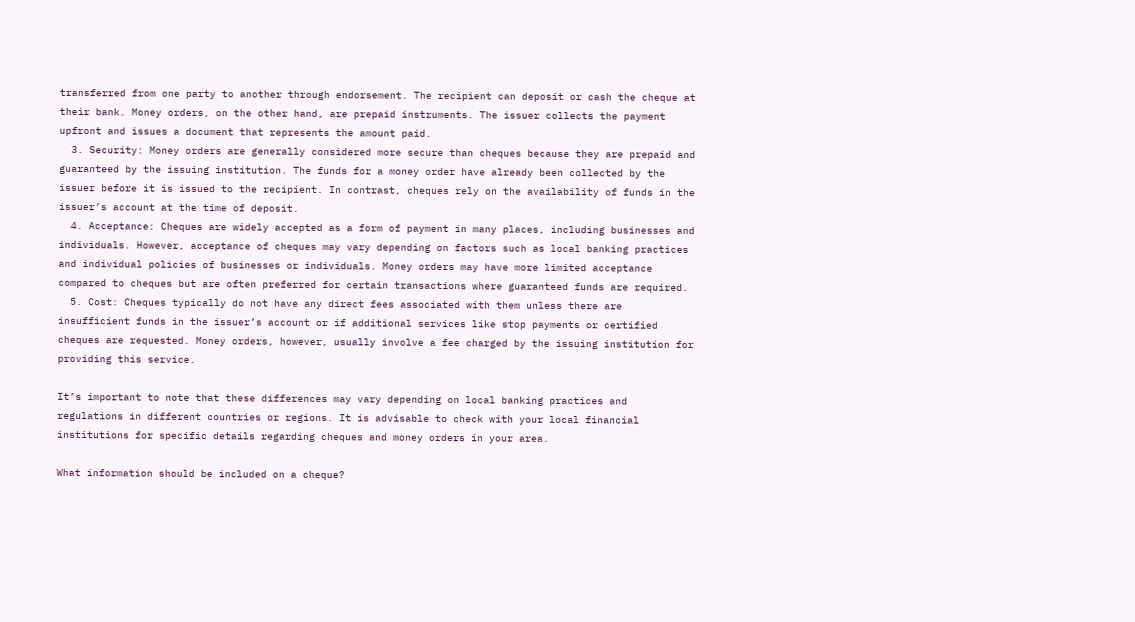transferred from one party to another through endorsement. The recipient can deposit or cash the cheque at their bank. Money orders, on the other hand, are prepaid instruments. The issuer collects the payment upfront and issues a document that represents the amount paid.
  3. Security: Money orders are generally considered more secure than cheques because they are prepaid and guaranteed by the issuing institution. The funds for a money order have already been collected by the issuer before it is issued to the recipient. In contrast, cheques rely on the availability of funds in the issuer’s account at the time of deposit.
  4. Acceptance: Cheques are widely accepted as a form of payment in many places, including businesses and individuals. However, acceptance of cheques may vary depending on factors such as local banking practices and individual policies of businesses or individuals. Money orders may have more limited acceptance compared to cheques but are often preferred for certain transactions where guaranteed funds are required.
  5. Cost: Cheques typically do not have any direct fees associated with them unless there are insufficient funds in the issuer’s account or if additional services like stop payments or certified cheques are requested. Money orders, however, usually involve a fee charged by the issuing institution for providing this service.

It’s important to note that these differences may vary depending on local banking practices and regulations in different countries or regions. It is advisable to check with your local financial institutions for specific details regarding cheques and money orders in your area.

What information should be included on a cheque?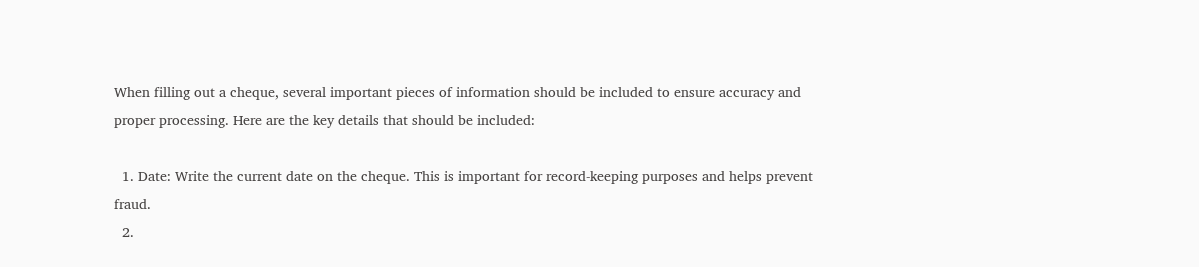When filling out a cheque, several important pieces of information should be included to ensure accuracy and proper processing. Here are the key details that should be included:

  1. Date: Write the current date on the cheque. This is important for record-keeping purposes and helps prevent fraud.
  2.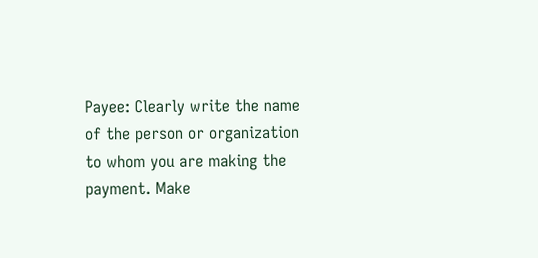Payee: Clearly write the name of the person or organization to whom you are making the payment. Make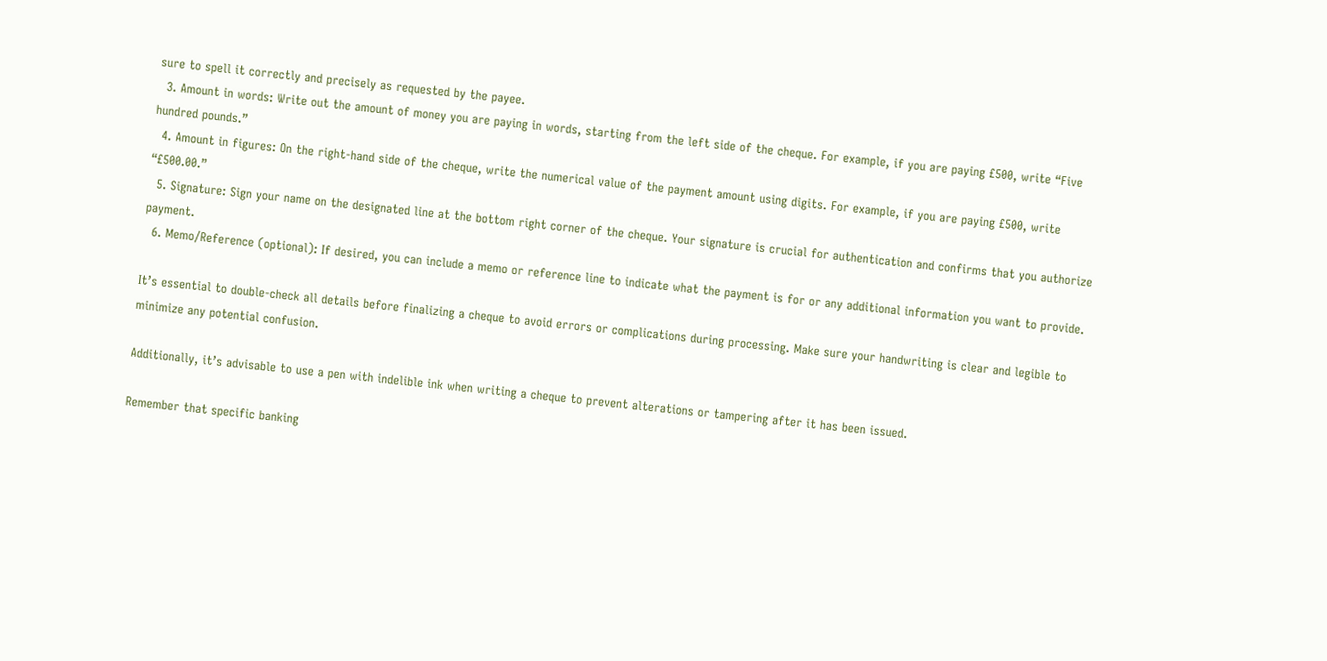sure to spell it correctly and precisely as requested by the payee.
  3. Amount in words: Write out the amount of money you are paying in words, starting from the left side of the cheque. For example, if you are paying £500, write “Five hundred pounds.”
  4. Amount in figures: On the right-hand side of the cheque, write the numerical value of the payment amount using digits. For example, if you are paying £500, write “£500.00.”
  5. Signature: Sign your name on the designated line at the bottom right corner of the cheque. Your signature is crucial for authentication and confirms that you authorize payment.
  6. Memo/Reference (optional): If desired, you can include a memo or reference line to indicate what the payment is for or any additional information you want to provide.

It’s essential to double-check all details before finalizing a cheque to avoid errors or complications during processing. Make sure your handwriting is clear and legible to minimize any potential confusion.

Additionally, it’s advisable to use a pen with indelible ink when writing a cheque to prevent alterations or tampering after it has been issued.

Remember that specific banking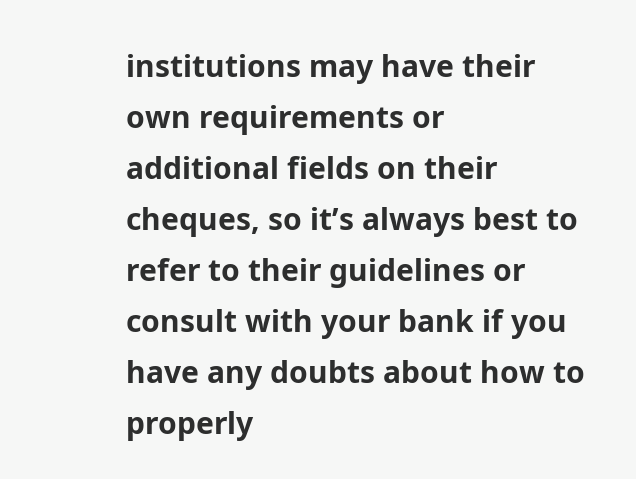institutions may have their own requirements or additional fields on their cheques, so it’s always best to refer to their guidelines or consult with your bank if you have any doubts about how to properly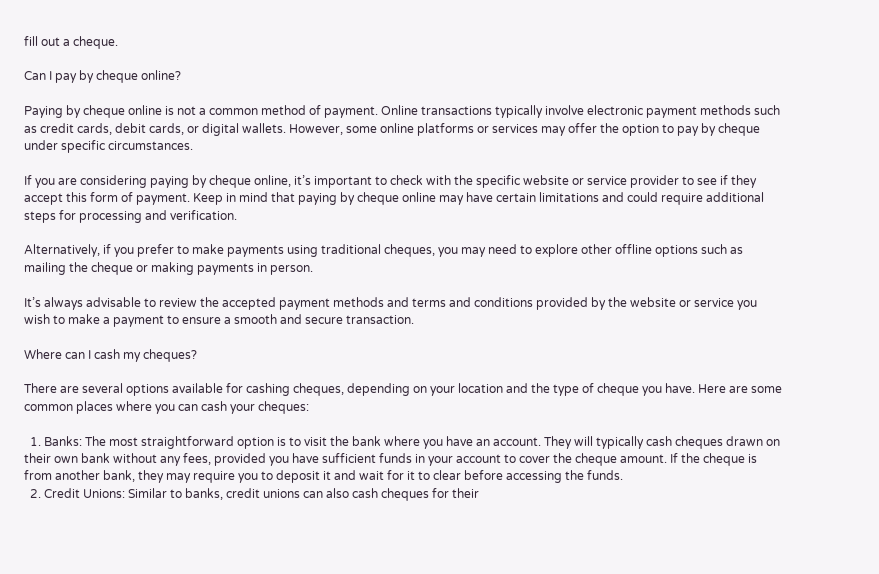fill out a cheque.

Can I pay by cheque online?

Paying by cheque online is not a common method of payment. Online transactions typically involve electronic payment methods such as credit cards, debit cards, or digital wallets. However, some online platforms or services may offer the option to pay by cheque under specific circumstances.

If you are considering paying by cheque online, it’s important to check with the specific website or service provider to see if they accept this form of payment. Keep in mind that paying by cheque online may have certain limitations and could require additional steps for processing and verification.

Alternatively, if you prefer to make payments using traditional cheques, you may need to explore other offline options such as mailing the cheque or making payments in person.

It’s always advisable to review the accepted payment methods and terms and conditions provided by the website or service you wish to make a payment to ensure a smooth and secure transaction.

Where can I cash my cheques?

There are several options available for cashing cheques, depending on your location and the type of cheque you have. Here are some common places where you can cash your cheques:

  1. Banks: The most straightforward option is to visit the bank where you have an account. They will typically cash cheques drawn on their own bank without any fees, provided you have sufficient funds in your account to cover the cheque amount. If the cheque is from another bank, they may require you to deposit it and wait for it to clear before accessing the funds.
  2. Credit Unions: Similar to banks, credit unions can also cash cheques for their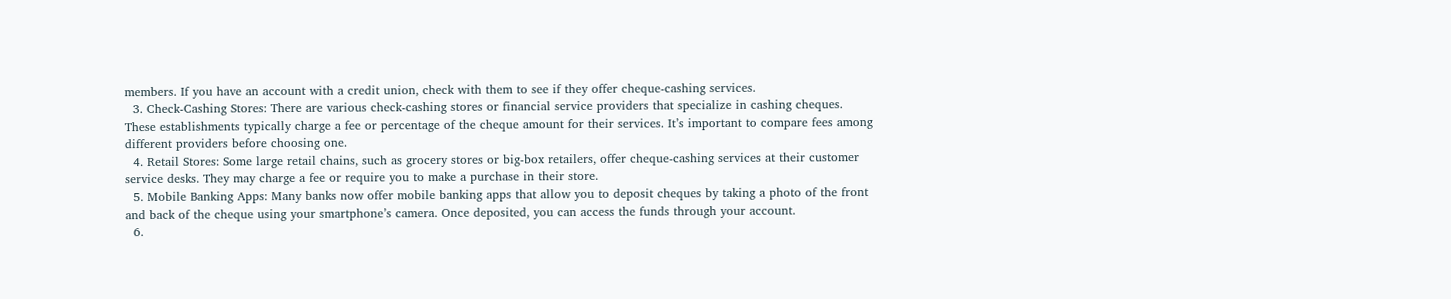members. If you have an account with a credit union, check with them to see if they offer cheque-cashing services.
  3. Check-Cashing Stores: There are various check-cashing stores or financial service providers that specialize in cashing cheques. These establishments typically charge a fee or percentage of the cheque amount for their services. It’s important to compare fees among different providers before choosing one.
  4. Retail Stores: Some large retail chains, such as grocery stores or big-box retailers, offer cheque-cashing services at their customer service desks. They may charge a fee or require you to make a purchase in their store.
  5. Mobile Banking Apps: Many banks now offer mobile banking apps that allow you to deposit cheques by taking a photo of the front and back of the cheque using your smartphone’s camera. Once deposited, you can access the funds through your account.
  6.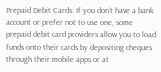Prepaid Debit Cards: If you don’t have a bank account or prefer not to use one, some prepaid debit card providers allow you to load funds onto their cards by depositing cheques through their mobile apps or at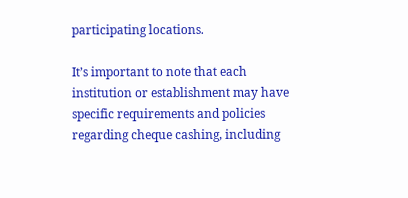participating locations.

It’s important to note that each institution or establishment may have specific requirements and policies regarding cheque cashing, including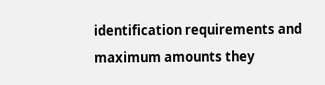identification requirements and maximum amounts they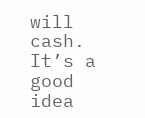will cash. It’s a good idea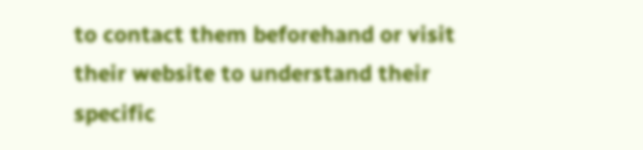to contact them beforehand or visit their website to understand their specific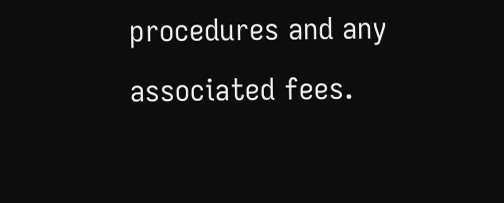procedures and any associated fees.